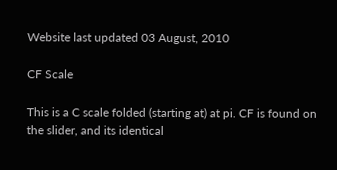Website last updated 03 August, 2010

CF Scale

This is a C scale folded (starting at) at pi. CF is found on the slider, and its identical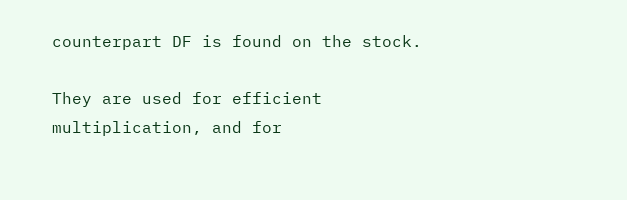counterpart DF is found on the stock.

They are used for efficient multiplication, and for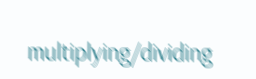multiplying/dividing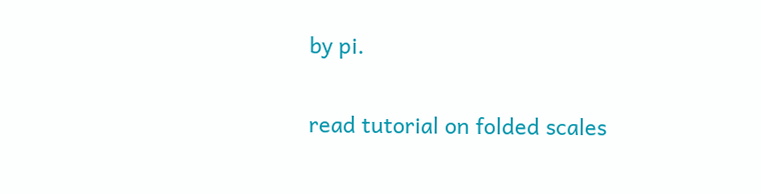by pi.

read tutorial on folded scales